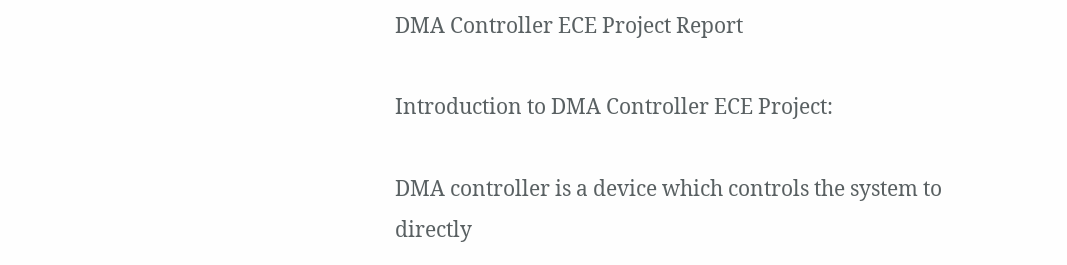DMA Controller ECE Project Report

Introduction to DMA Controller ECE Project:

DMA controller is a device which controls the system to directly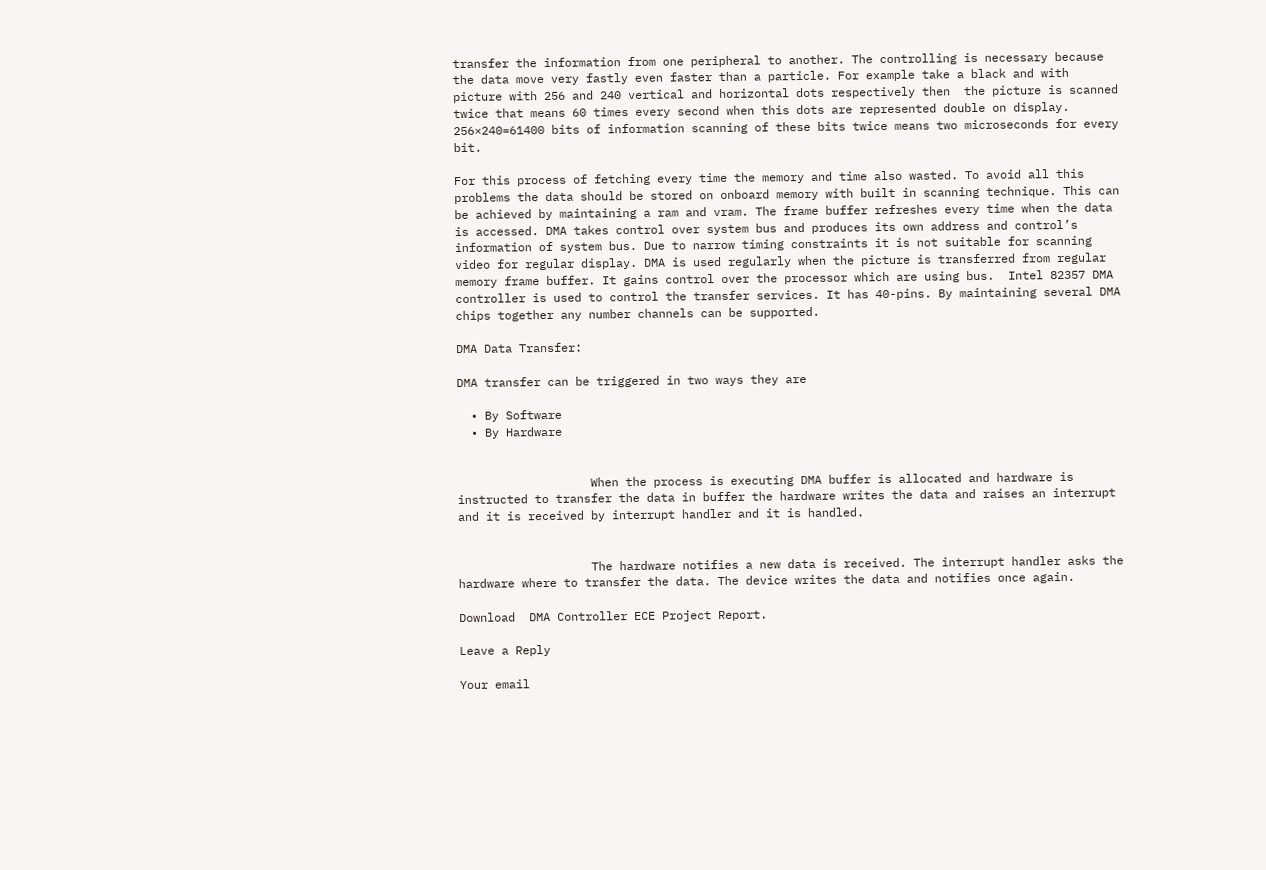transfer the information from one peripheral to another. The controlling is necessary because the data move very fastly even faster than a particle. For example take a black and with picture with 256 and 240 vertical and horizontal dots respectively then  the picture is scanned twice that means 60 times every second when this dots are represented double on display. 256×240=61400 bits of information scanning of these bits twice means two microseconds for every bit.

For this process of fetching every time the memory and time also wasted. To avoid all this problems the data should be stored on onboard memory with built in scanning technique. This can be achieved by maintaining a ram and vram. The frame buffer refreshes every time when the data is accessed. DMA takes control over system bus and produces its own address and control’s information of system bus. Due to narrow timing constraints it is not suitable for scanning video for regular display. DMA is used regularly when the picture is transferred from regular memory frame buffer. It gains control over the processor which are using bus.  Intel 82357 DMA controller is used to control the transfer services. It has 40-pins. By maintaining several DMA chips together any number channels can be supported.

DMA Data Transfer:

DMA transfer can be triggered in two ways they are

  • By Software
  • By Hardware


                   When the process is executing DMA buffer is allocated and hardware is instructed to transfer the data in buffer the hardware writes the data and raises an interrupt and it is received by interrupt handler and it is handled.


                   The hardware notifies a new data is received. The interrupt handler asks the hardware where to transfer the data. The device writes the data and notifies once again.

Download  DMA Controller ECE Project Report.

Leave a Reply

Your email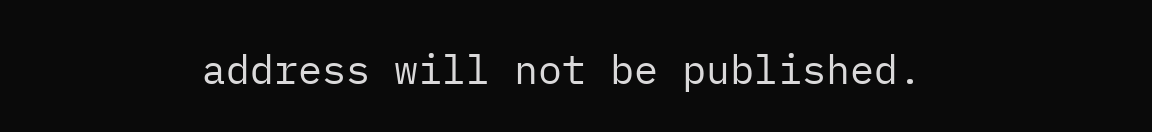address will not be published.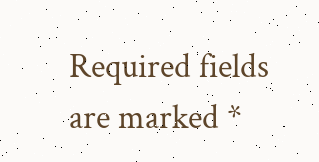Required fields are marked *